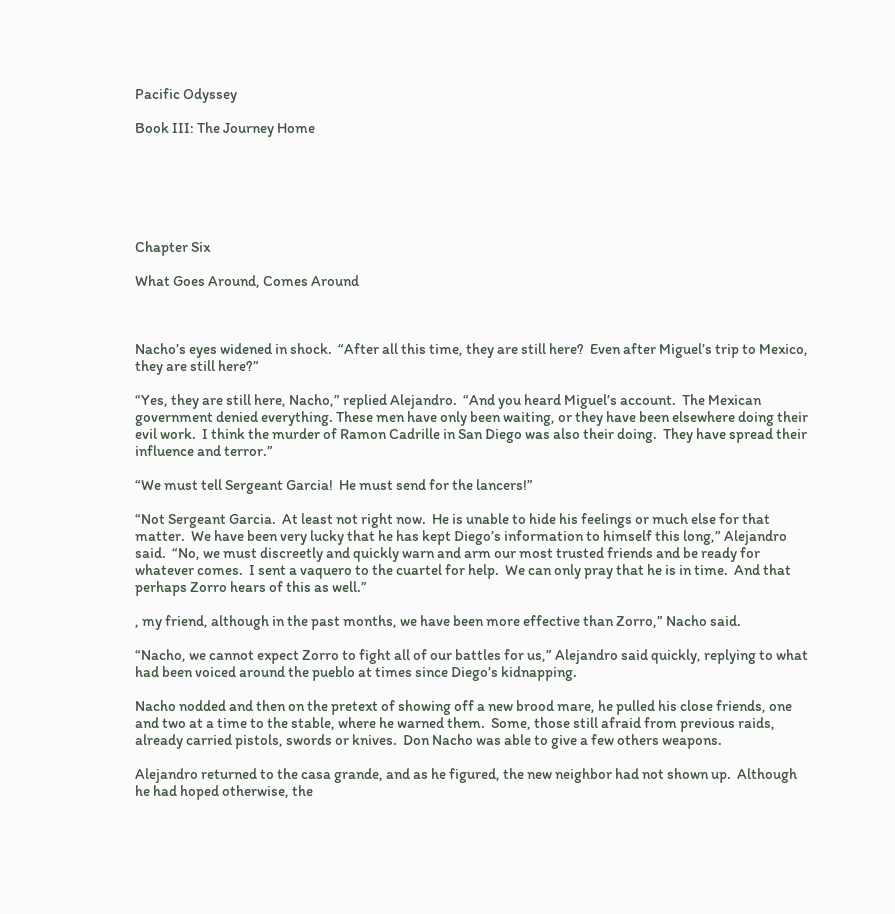Pacific Odyssey

Book III: The Journey Home






Chapter Six

What Goes Around, Comes Around



Nacho’s eyes widened in shock.  “After all this time, they are still here?  Even after Miguel’s trip to Mexico, they are still here?”

“Yes, they are still here, Nacho,” replied Alejandro.  “And you heard Miguel’s account.  The Mexican government denied everything. These men have only been waiting, or they have been elsewhere doing their evil work.  I think the murder of Ramon Cadrille in San Diego was also their doing.  They have spread their influence and terror.”

“We must tell Sergeant Garcia!  He must send for the lancers!”

“Not Sergeant Garcia.  At least not right now.  He is unable to hide his feelings or much else for that matter.  We have been very lucky that he has kept Diego’s information to himself this long,” Alejandro said.  “No, we must discreetly and quickly warn and arm our most trusted friends and be ready for whatever comes.  I sent a vaquero to the cuartel for help.  We can only pray that he is in time.  And that perhaps Zorro hears of this as well.”

, my friend, although in the past months, we have been more effective than Zorro,” Nacho said.

“Nacho, we cannot expect Zorro to fight all of our battles for us,” Alejandro said quickly, replying to what had been voiced around the pueblo at times since Diego’s kidnapping.

Nacho nodded and then on the pretext of showing off a new brood mare, he pulled his close friends, one and two at a time to the stable, where he warned them.  Some, those still afraid from previous raids, already carried pistols, swords or knives.  Don Nacho was able to give a few others weapons.

Alejandro returned to the casa grande, and as he figured, the new neighbor had not shown up.  Although he had hoped otherwise, the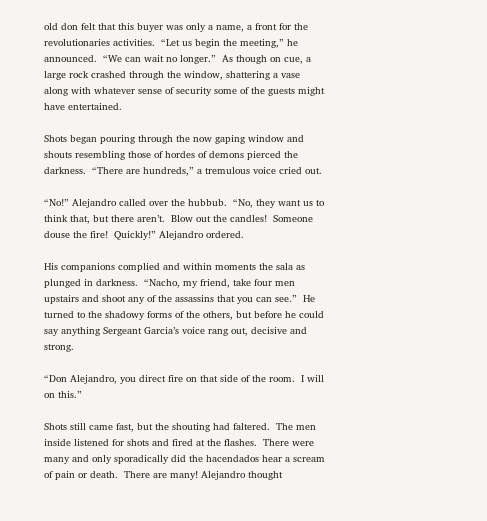old don felt that this buyer was only a name, a front for the revolutionaries activities.  “Let us begin the meeting,” he announced.  “We can wait no longer.”  As though on cue, a large rock crashed through the window, shattering a vase along with whatever sense of security some of the guests might have entertained.

Shots began pouring through the now gaping window and shouts resembling those of hordes of demons pierced the darkness.  “There are hundreds,” a tremulous voice cried out.

“No!” Alejandro called over the hubbub.  “No, they want us to think that, but there aren’t.  Blow out the candles!  Someone douse the fire!  Quickly!” Alejandro ordered.

His companions complied and within moments the sala as plunged in darkness.  “Nacho, my friend, take four men upstairs and shoot any of the assassins that you can see.”  He turned to the shadowy forms of the others, but before he could say anything Sergeant Garcia’s voice rang out, decisive and strong.

“Don Alejandro, you direct fire on that side of the room.  I will on this.”

Shots still came fast, but the shouting had faltered.  The men inside listened for shots and fired at the flashes.  There were many and only sporadically did the hacendados hear a scream of pain or death.  There are many! Alejandro thought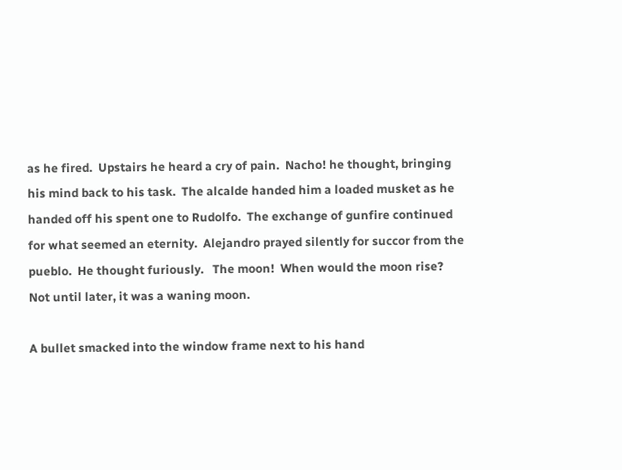as he fired.  Upstairs he heard a cry of pain.  Nacho! he thought, bringing his mind back to his task.  The alcalde handed him a loaded musket as he handed off his spent one to Rudolfo.  The exchange of gunfire continued for what seemed an eternity.  Alejandro prayed silently for succor from the pueblo.  He thought furiously.   The moon!  When would the moon rise? Not until later, it was a waning moon.

A bullet smacked into the window frame next to his hand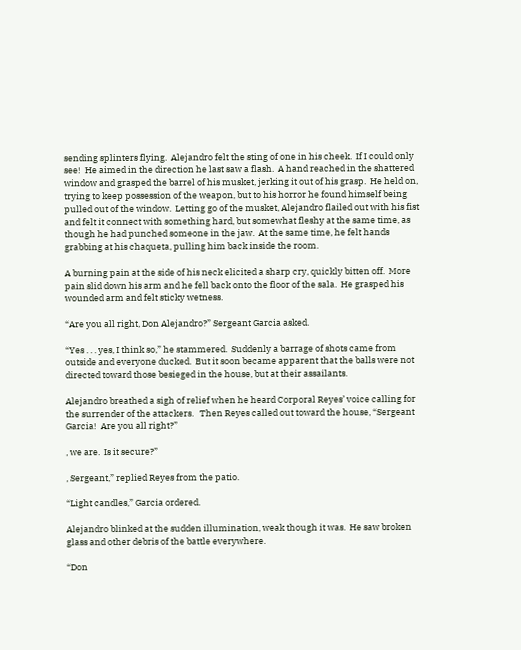sending splinters flying.  Alejandro felt the sting of one in his cheek.  If I could only see!  He aimed in the direction he last saw a flash.  A hand reached in the shattered window and grasped the barrel of his musket, jerking it out of his grasp.  He held on, trying to keep possession of the weapon, but to his horror he found himself being pulled out of the window.  Letting go of the musket, Alejandro flailed out with his fist and felt it connect with something hard, but somewhat fleshy at the same time, as though he had punched someone in the jaw.  At the same time, he felt hands grabbing at his chaqueta, pulling him back inside the room.

A burning pain at the side of his neck elicited a sharp cry, quickly bitten off.  More pain slid down his arm and he fell back onto the floor of the sala.  He grasped his wounded arm and felt sticky wetness.

“Are you all right, Don Alejandro?” Sergeant Garcia asked.

“Yes . . . yes, I think so,” he stammered.  Suddenly a barrage of shots came from outside and everyone ducked.  But it soon became apparent that the balls were not directed toward those besieged in the house, but at their assailants.

Alejandro breathed a sigh of relief when he heard Corporal Reyes’ voice calling for the surrender of the attackers.   Then Reyes called out toward the house, “Sergeant Garcia!  Are you all right?”

, we are.  Is it secure?”

, Sergeant,” replied Reyes from the patio.

“Light candles,” Garcia ordered.

Alejandro blinked at the sudden illumination, weak though it was.  He saw broken glass and other debris of the battle everywhere.

“Don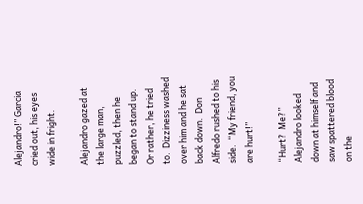Alejandro!” Garcia cried out, his eyes wide in fright.

Alejandro gazed at the large man, puzzled, then he began to stand up.  Or rather, he tried to.  Dizziness washed over him and he sat back down.  Don Alfredo rushed to his side.  “My friend, you are hurt!”

“Hurt?  Me?” Alejandro looked down at himself and saw spattered blood on the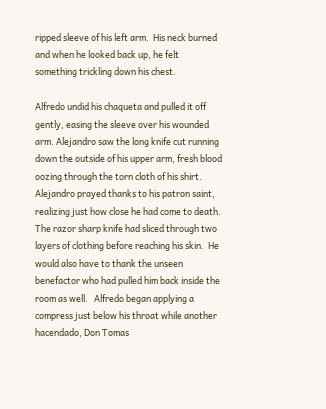ripped sleeve of his left arm.  His neck burned and when he looked back up, he felt something trickling down his chest.

Alfredo undid his chaqueta and pulled it off gently, easing the sleeve over his wounded arm. Alejandro saw the long knife cut running down the outside of his upper arm, fresh blood oozing through the torn cloth of his shirt. Alejandro prayed thanks to his patron saint, realizing just how close he had come to death.  The razor sharp knife had sliced through two layers of clothing before reaching his skin.  He would also have to thank the unseen benefactor who had pulled him back inside the room as well.   Alfredo began applying a compress just below his throat while another hacendado, Don Tomas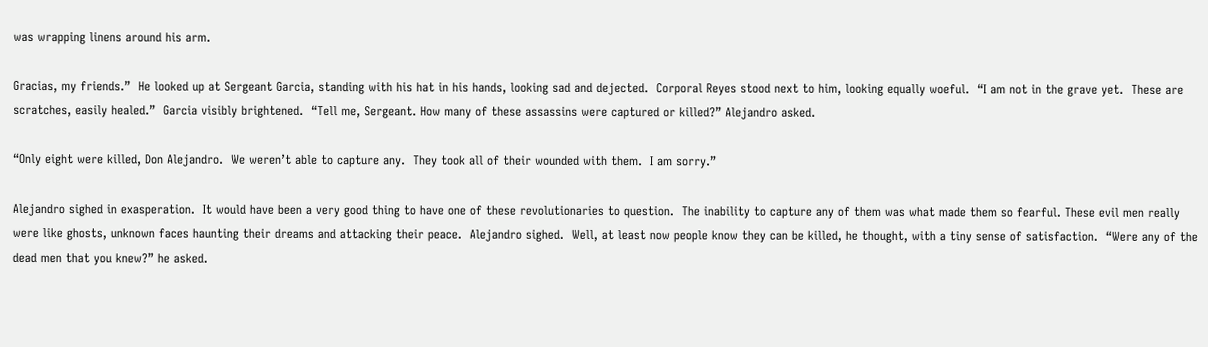was wrapping linens around his arm.

Gracias, my friends.”  He looked up at Sergeant Garcia, standing with his hat in his hands, looking sad and dejected.  Corporal Reyes stood next to him, looking equally woeful.  “I am not in the grave yet.  These are scratches, easily healed.”  Garcia visibly brightened.  “Tell me, Sergeant. How many of these assassins were captured or killed?” Alejandro asked.

“Only eight were killed, Don Alejandro.  We weren’t able to capture any.  They took all of their wounded with them.  I am sorry.”

Alejandro sighed in exasperation.  It would have been a very good thing to have one of these revolutionaries to question.  The inability to capture any of them was what made them so fearful. These evil men really were like ghosts, unknown faces haunting their dreams and attacking their peace.  Alejandro sighed.  Well, at least now people know they can be killed, he thought, with a tiny sense of satisfaction.  “Were any of the dead men that you knew?” he asked.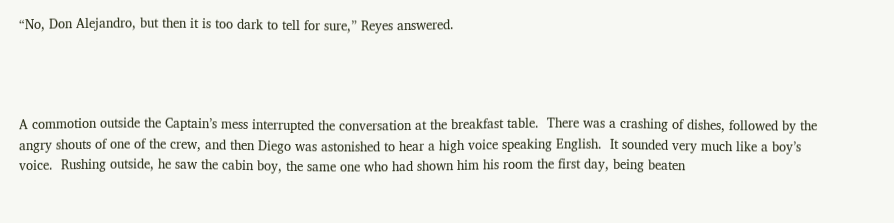“No, Don Alejandro, but then it is too dark to tell for sure,” Reyes answered.




A commotion outside the Captain’s mess interrupted the conversation at the breakfast table.  There was a crashing of dishes, followed by the angry shouts of one of the crew, and then Diego was astonished to hear a high voice speaking English.  It sounded very much like a boy’s voice.  Rushing outside, he saw the cabin boy, the same one who had shown him his room the first day, being beaten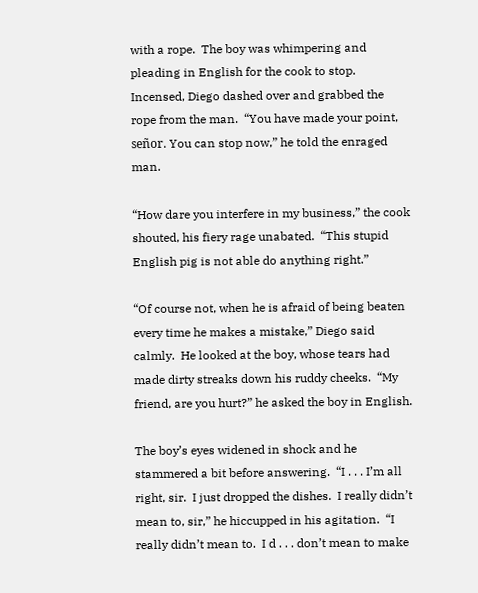with a rope.  The boy was whimpering and pleading in English for the cook to stop.  Incensed, Diego dashed over and grabbed the rope from the man.  “You have made your point, señor. You can stop now,” he told the enraged man.

“How dare you interfere in my business,” the cook shouted, his fiery rage unabated.  “This stupid English pig is not able do anything right.”

“Of course not, when he is afraid of being beaten every time he makes a mistake,” Diego said calmly.  He looked at the boy, whose tears had made dirty streaks down his ruddy cheeks.  “My friend, are you hurt?” he asked the boy in English.

The boy’s eyes widened in shock and he stammered a bit before answering.  “I . . . I’m all right, sir.  I just dropped the dishes.  I really didn’t mean to, sir,” he hiccupped in his agitation.  “I really didn’t mean to.  I d . . . don’t mean to make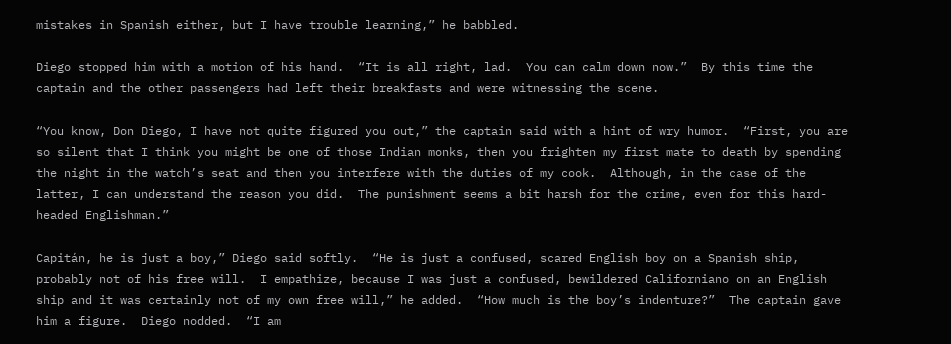mistakes in Spanish either, but I have trouble learning,” he babbled.

Diego stopped him with a motion of his hand.  “It is all right, lad.  You can calm down now.”  By this time the captain and the other passengers had left their breakfasts and were witnessing the scene.

“You know, Don Diego, I have not quite figured you out,” the captain said with a hint of wry humor.  “First, you are so silent that I think you might be one of those Indian monks, then you frighten my first mate to death by spending the night in the watch’s seat and then you interfere with the duties of my cook.  Although, in the case of the latter, I can understand the reason you did.  The punishment seems a bit harsh for the crime, even for this hard-headed Englishman.”

Capitán, he is just a boy,” Diego said softly.  “He is just a confused, scared English boy on a Spanish ship, probably not of his free will.  I empathize, because I was just a confused, bewildered Californiano on an English ship and it was certainly not of my own free will,” he added.  “How much is the boy’s indenture?”  The captain gave him a figure.  Diego nodded.  “I am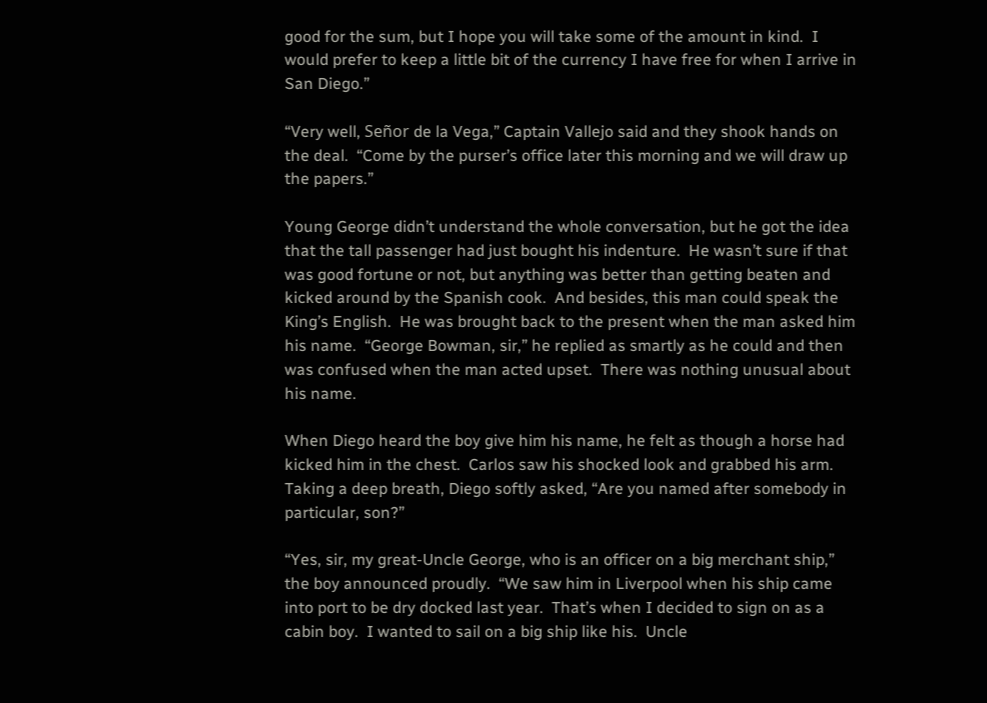good for the sum, but I hope you will take some of the amount in kind.  I would prefer to keep a little bit of the currency I have free for when I arrive in San Diego.”

“Very well, Señor de la Vega,” Captain Vallejo said and they shook hands on the deal.  “Come by the purser’s office later this morning and we will draw up the papers.”

Young George didn’t understand the whole conversation, but he got the idea that the tall passenger had just bought his indenture.  He wasn’t sure if that was good fortune or not, but anything was better than getting beaten and kicked around by the Spanish cook.  And besides, this man could speak the King’s English.  He was brought back to the present when the man asked him his name.  “George Bowman, sir,” he replied as smartly as he could and then was confused when the man acted upset.  There was nothing unusual about his name.

When Diego heard the boy give him his name, he felt as though a horse had kicked him in the chest.  Carlos saw his shocked look and grabbed his arm.  Taking a deep breath, Diego softly asked, “Are you named after somebody in particular, son?”

“Yes, sir, my great-Uncle George, who is an officer on a big merchant ship,” the boy announced proudly.  “We saw him in Liverpool when his ship came into port to be dry docked last year.  That’s when I decided to sign on as a cabin boy.  I wanted to sail on a big ship like his.  Uncle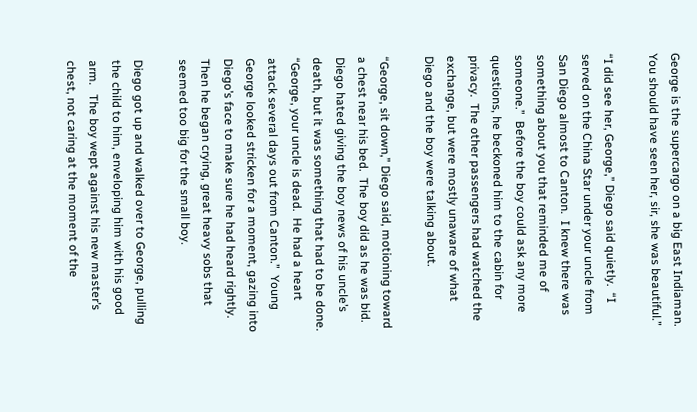George is the supercargo on a big East Indiaman.  You should have seen her, sir, she was beautiful.”

“I did see her, George,” Diego said quietly.  “I served on the China Star under your uncle from San Diego almost to Canton.  I knew there was something about you that reminded me of someone.”  Before the boy could ask any more questions, he beckoned him to the cabin for privacy.  The other passengers had watched the exchange, but were mostly unaware of what Diego and the boy were talking about.

“George, sit down,” Diego said, motioning toward a chest near his bed.  The boy did as he was bid.  Diego hated giving the boy news of his uncle’s death, but it was something that had to be done.  “George, your uncle is dead.  He had a heart attack several days out from Canton.”  Young George looked stricken for a moment, gazing into Diego’s face to make sure he had heard rightly.  Then he began crying, great heavy sobs that seemed too big for the small boy.

Diego got up and walked over to George, pulling the child to him, enveloping him with his good arm.   The boy wept against his new master’s chest, not caring at the moment of the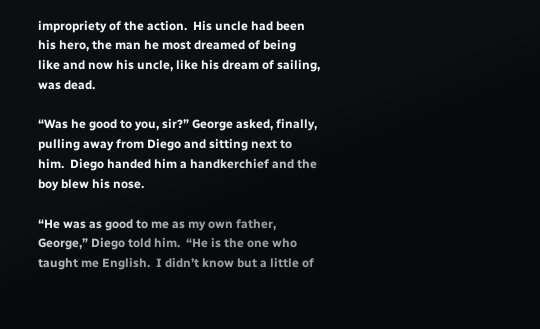impropriety of the action.  His uncle had been his hero, the man he most dreamed of being like and now his uncle, like his dream of sailing, was dead.

“Was he good to you, sir?” George asked, finally, pulling away from Diego and sitting next to him.  Diego handed him a handkerchief and the boy blew his nose.

“He was as good to me as my own father, George,” Diego told him.  “He is the one who taught me English.  I didn’t know but a little of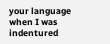your language when I was indentured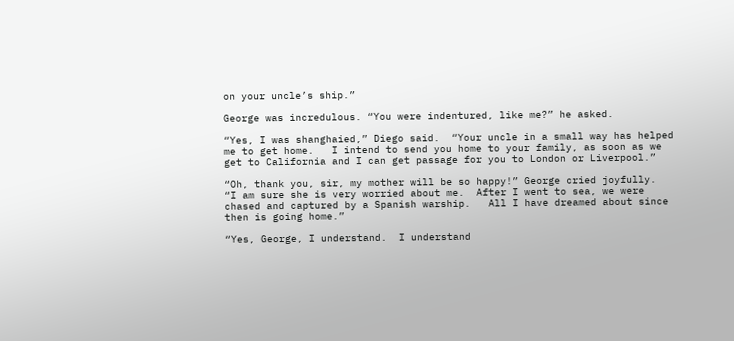on your uncle’s ship.”

George was incredulous. “You were indentured, like me?” he asked.

“Yes, I was shanghaied,” Diego said.  “Your uncle in a small way has helped me to get home.   I intend to send you home to your family, as soon as we get to California and I can get passage for you to London or Liverpool.”

“Oh, thank you, sir, my mother will be so happy!” George cried joyfully.  “I am sure she is very worried about me.  After I went to sea, we were chased and captured by a Spanish warship.   All I have dreamed about since then is going home.”

“Yes, George, I understand.  I understand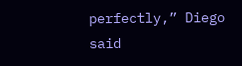perfectly,” Diego said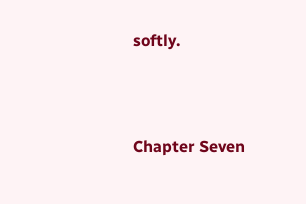softly.




Chapter Seven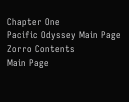Chapter One
Pacific Odyssey Main Page
Zorro Contents
Main Page